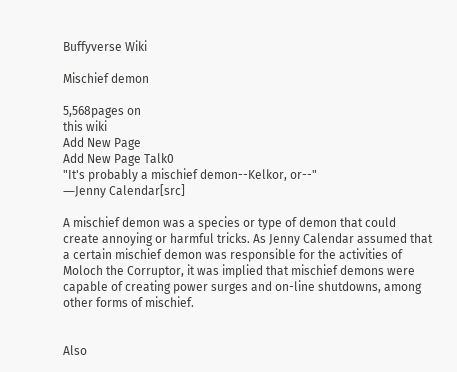Buffyverse Wiki

Mischief demon

5,568pages on
this wiki
Add New Page
Add New Page Talk0
"It's probably a mischief demon--Kelkor, or--"
―Jenny Calendar[src]

A mischief demon was a species or type of demon that could create annoying or harmful tricks. As Jenny Calendar assumed that a certain mischief demon was responsible for the activities of Moloch the Corruptor, it was implied that mischief demons were capable of creating power surges and on-line shutdowns, among other forms of mischief.


Also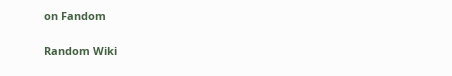on Fandom

Random Wiki